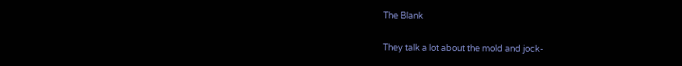The Blank

They talk a lot about the mold and jock-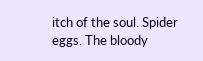itch of the soul. Spider eggs. The bloody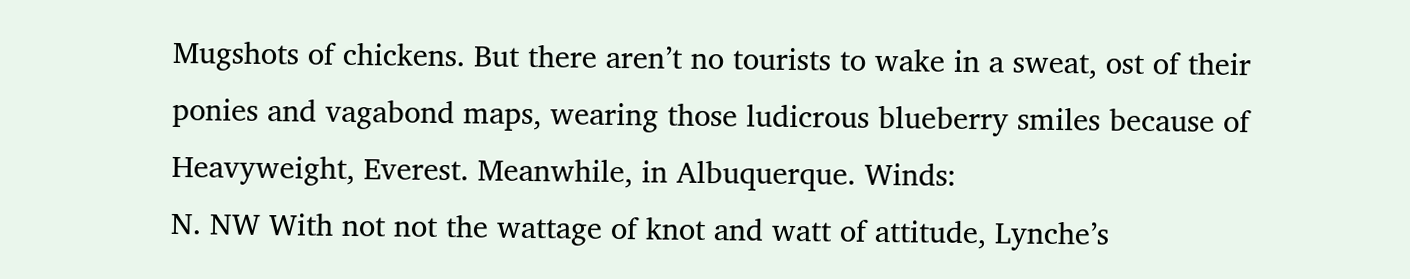Mugshots of chickens. But there aren’t no tourists to wake in a sweat, ost of their ponies and vagabond maps, wearing those ludicrous blueberry smiles because of Heavyweight, Everest. Meanwhile, in Albuquerque. Winds:
N. NW With not not the wattage of knot and watt of attitude, Lynche’s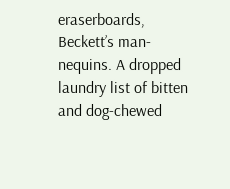eraserboards, Beckett’s man-nequins. A dropped laundry list of bitten and dog-chewed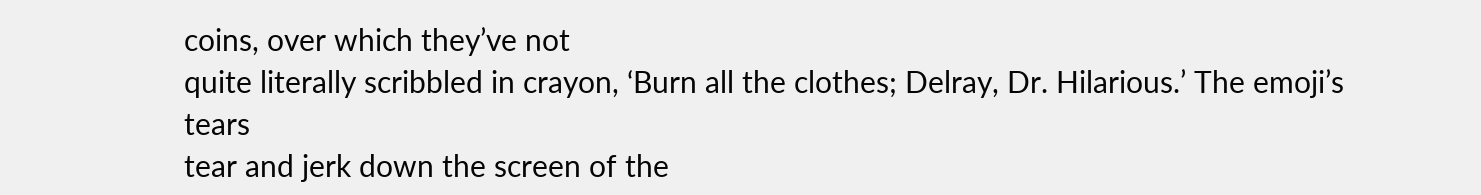coins, over which they’ve not
quite literally scribbled in crayon, ‘Burn all the clothes; Delray, Dr. Hilarious.’ The emoji’s tears
tear and jerk down the screen of the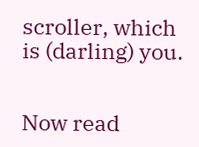scroller, which is (darling) you.


Now read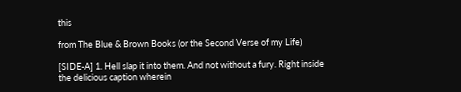this

from The Blue & Brown Books (or the Second Verse of my Life)

[SIDE-A] 1. Hell slap it into them. And not without a fury. Right inside the delicious caption wherein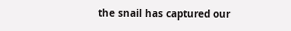the snail has captured our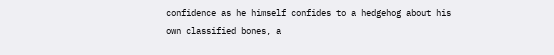confidence as he himself confides to a hedgehog about his own classified bones, a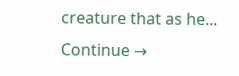creature that as he... Continue →